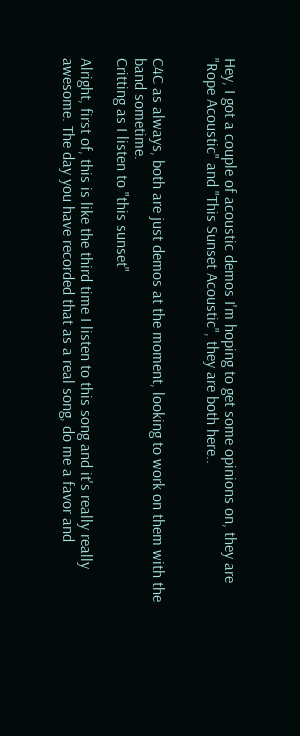Hey, I got a couple of acoustic demos I'm hoping to get some opinions on, they are "Rope Acoustic" and "This Sunset Acoustic", they are both here..


C4C as always, both are just demos at the moment, looking to work on them with the band sometime.
Critting as I listen to "this sunset"

Alright, first of, this is like the third time I listen to this song and it's really really awesome. The day you have recorded that as a real song, do me a favor and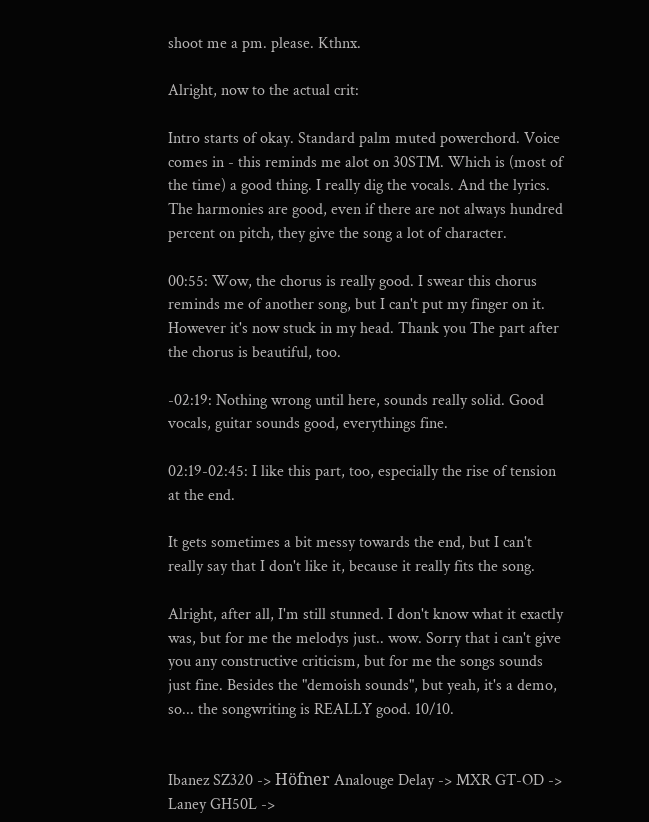shoot me a pm. please. Kthnx.

Alright, now to the actual crit:

Intro starts of okay. Standard palm muted powerchord. Voice comes in - this reminds me alot on 30STM. Which is (most of the time) a good thing. I really dig the vocals. And the lyrics. The harmonies are good, even if there are not always hundred percent on pitch, they give the song a lot of character.

00:55: Wow, the chorus is really good. I swear this chorus reminds me of another song, but I can't put my finger on it. However it's now stuck in my head. Thank you The part after the chorus is beautiful, too.

-02:19: Nothing wrong until here, sounds really solid. Good vocals, guitar sounds good, everythings fine.

02:19-02:45: I like this part, too, especially the rise of tension at the end.

It gets sometimes a bit messy towards the end, but I can't really say that I don't like it, because it really fits the song.

Alright, after all, I'm still stunned. I don't know what it exactly was, but for me the melodys just.. wow. Sorry that i can't give you any constructive criticism, but for me the songs sounds just fine. Besides the "demoish sounds", but yeah, it's a demo, so... the songwriting is REALLY good. 10/10.


Ibanez SZ320 -> Höfner Analouge Delay -> MXR GT-OD -> Laney GH50L ->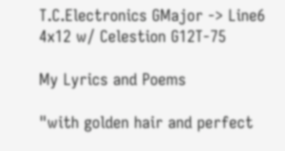T.C.Electronics GMajor -> Line6 4x12 w/ Celestion G12T-75

My Lyrics and Poems

"with golden hair and perfect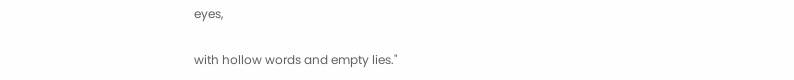eyes,

with hollow words and empty lies."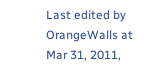Last edited by OrangeWalls at Mar 31, 2011,